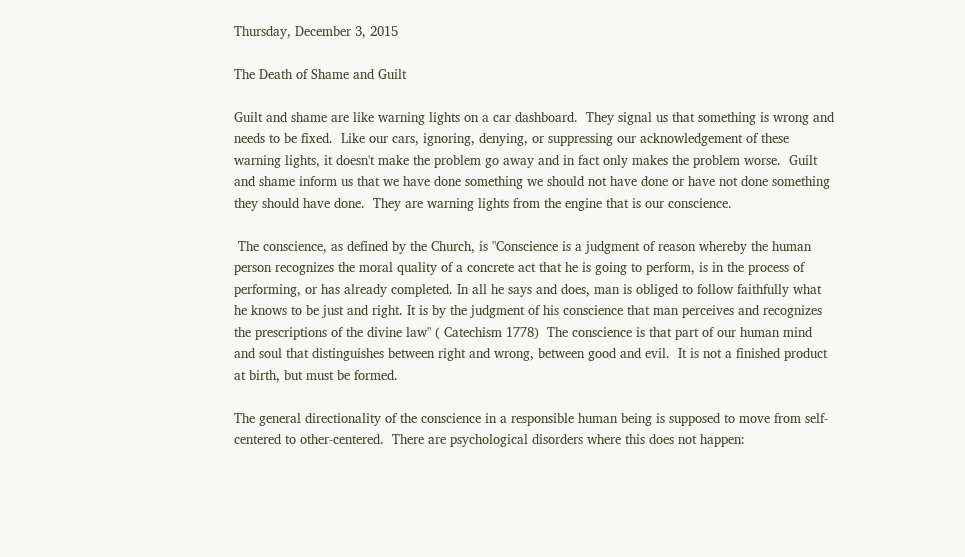Thursday, December 3, 2015

The Death of Shame and Guilt

Guilt and shame are like warning lights on a car dashboard.  They signal us that something is wrong and needs to be fixed.  Like our cars, ignoring, denying, or suppressing our acknowledgement of these warning lights, it doesn't make the problem go away and in fact only makes the problem worse.  Guilt and shame inform us that we have done something we should not have done or have not done something they should have done.  They are warning lights from the engine that is our conscience.

 The conscience, as defined by the Church, is "Conscience is a judgment of reason whereby the human person recognizes the moral quality of a concrete act that he is going to perform, is in the process of performing, or has already completed. In all he says and does, man is obliged to follow faithfully what he knows to be just and right. It is by the judgment of his conscience that man perceives and recognizes the prescriptions of the divine law" ( Catechism 1778)  The conscience is that part of our human mind and soul that distinguishes between right and wrong, between good and evil.  It is not a finished product at birth, but must be formed.

The general directionality of the conscience in a responsible human being is supposed to move from self-centered to other-centered.  There are psychological disorders where this does not happen: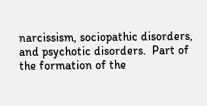narcissism, sociopathic disorders, and psychotic disorders.  Part of the formation of the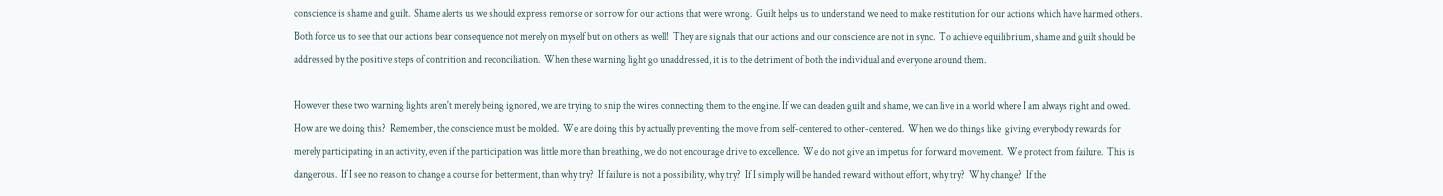conscience is shame and guilt.  Shame alerts us we should express remorse or sorrow for our actions that were wrong.  Guilt helps us to understand we need to make restitution for our actions which have harmed others. Both force us to see that our actions bear consequence not merely on myself but on others as well!  They are signals that our actions and our conscience are not in sync.  To achieve equilibrium, shame and guilt should be addressed by the positive steps of contrition and reconciliation.  When these warning light go unaddressed, it is to the detriment of both the individual and everyone around them.

However these two warning lights aren't merely being ignored, we are trying to snip the wires connecting them to the engine. If we can deaden guilt and shame, we can live in a world where I am always right and owed.  How are we doing this?  Remember, the conscience must be molded.  We are doing this by actually preventing the move from self-centered to other-centered.  When we do things like  giving everybody rewards for merely participating in an activity, even if the participation was little more than breathing, we do not encourage drive to excellence.  We do not give an impetus for forward movement.  We protect from failure.  This is dangerous.  If I see no reason to change a course for betterment, than why try?  If failure is not a possibility, why try?  If I simply will be handed reward without effort, why try?  Why change?  If the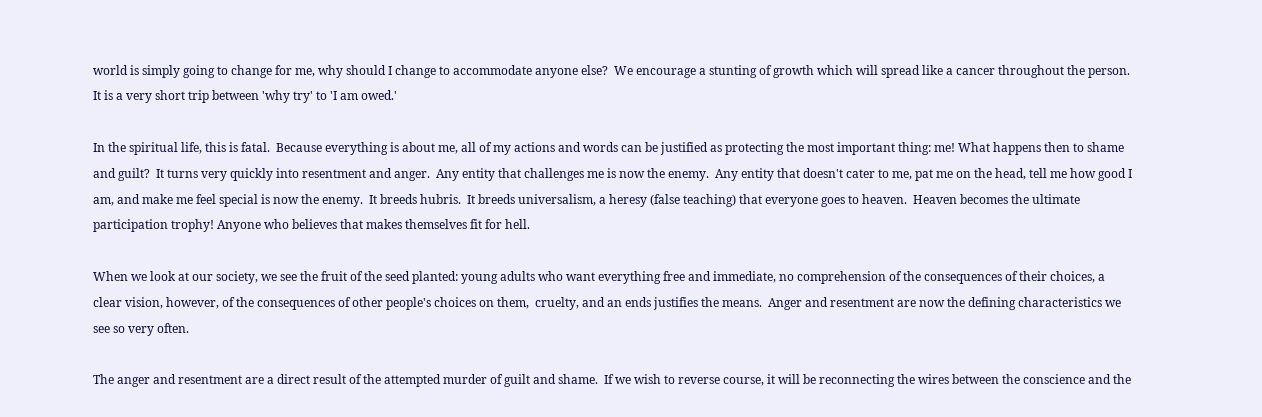world is simply going to change for me, why should I change to accommodate anyone else?  We encourage a stunting of growth which will spread like a cancer throughout the person.  It is a very short trip between 'why try' to 'I am owed.'

In the spiritual life, this is fatal.  Because everything is about me, all of my actions and words can be justified as protecting the most important thing: me! What happens then to shame and guilt?  It turns very quickly into resentment and anger.  Any entity that challenges me is now the enemy.  Any entity that doesn't cater to me, pat me on the head, tell me how good I am, and make me feel special is now the enemy.  It breeds hubris.  It breeds universalism, a heresy (false teaching) that everyone goes to heaven.  Heaven becomes the ultimate participation trophy! Anyone who believes that makes themselves fit for hell.

When we look at our society, we see the fruit of the seed planted: young adults who want everything free and immediate, no comprehension of the consequences of their choices, a clear vision, however, of the consequences of other people's choices on them,  cruelty, and an ends justifies the means.  Anger and resentment are now the defining characteristics we see so very often.

The anger and resentment are a direct result of the attempted murder of guilt and shame.  If we wish to reverse course, it will be reconnecting the wires between the conscience and the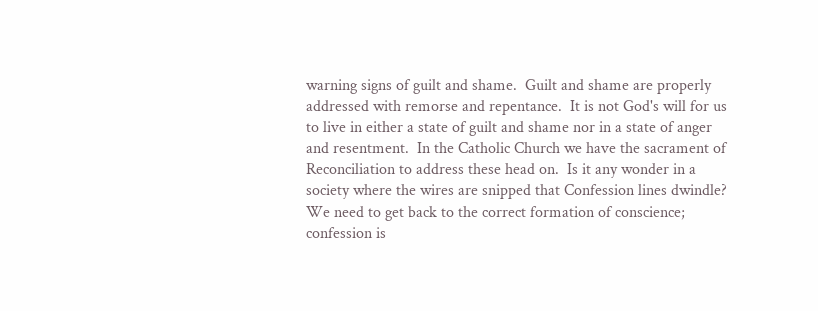warning signs of guilt and shame.  Guilt and shame are properly addressed with remorse and repentance.  It is not God's will for us to live in either a state of guilt and shame nor in a state of anger and resentment.  In the Catholic Church we have the sacrament of Reconciliation to address these head on.  Is it any wonder in a society where the wires are snipped that Confession lines dwindle? We need to get back to the correct formation of conscience; confession is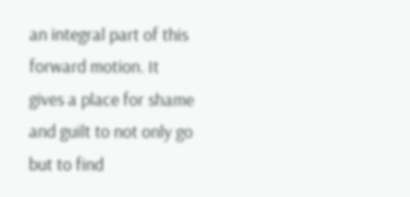an integral part of this forward motion. It gives a place for shame and guilt to not only go but to find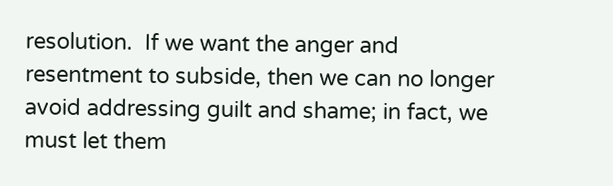resolution.  If we want the anger and resentment to subside, then we can no longer avoid addressing guilt and shame; in fact, we must let them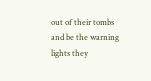out of their tombs and be the warning lights they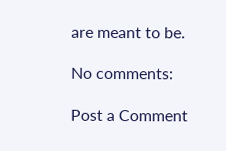are meant to be.

No comments:

Post a Comment